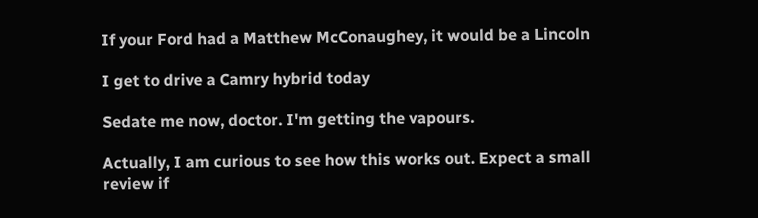If your Ford had a Matthew McConaughey, it would be a Lincoln

I get to drive a Camry hybrid today

Sedate me now, doctor. I'm getting the vapours.

Actually, I am curious to see how this works out. Expect a small review if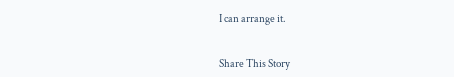I can arrange it.


Share This Story